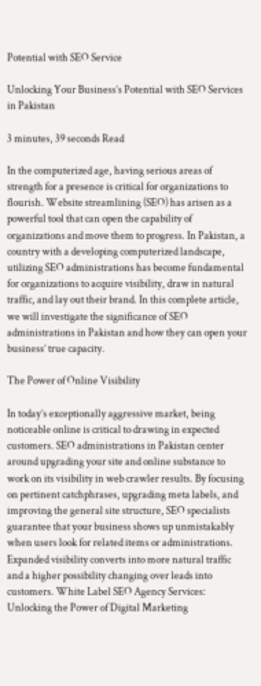Potential with SEO Service

Unlocking Your Business’s Potential with SEO Services in Pakistan

3 minutes, 39 seconds Read

In the computerized age, having serious areas of strength for a presence is critical for organizations to flourish. Website streamlining (SEO) has arisen as a powerful tool that can open the capability of organizations and move them to progress. In Pakistan, a country with a developing computerized landscape, utilizing SEO administrations has become fundamental for organizations to acquire visibility, draw in natural traffic, and lay out their brand. In this complete article, we will investigate the significance of SEO administrations in Pakistan and how they can open your business’ true capacity.

The Power of Online Visibility

In today’s exceptionally aggressive market, being noticeable online is critical to drawing in expected customers. SEO administrations in Pakistan center around upgrading your site and online substance to work on its visibility in web crawler results. By focusing on pertinent catchphrases, upgrading meta labels, and improving the general site structure, SEO specialists guarantee that your business shows up unmistakably when users look for related items or administrations. Expanded visibility converts into more natural traffic and a higher possibility changing over leads into customers. White Label SEO Agency Services: Unlocking the Power of Digital Marketing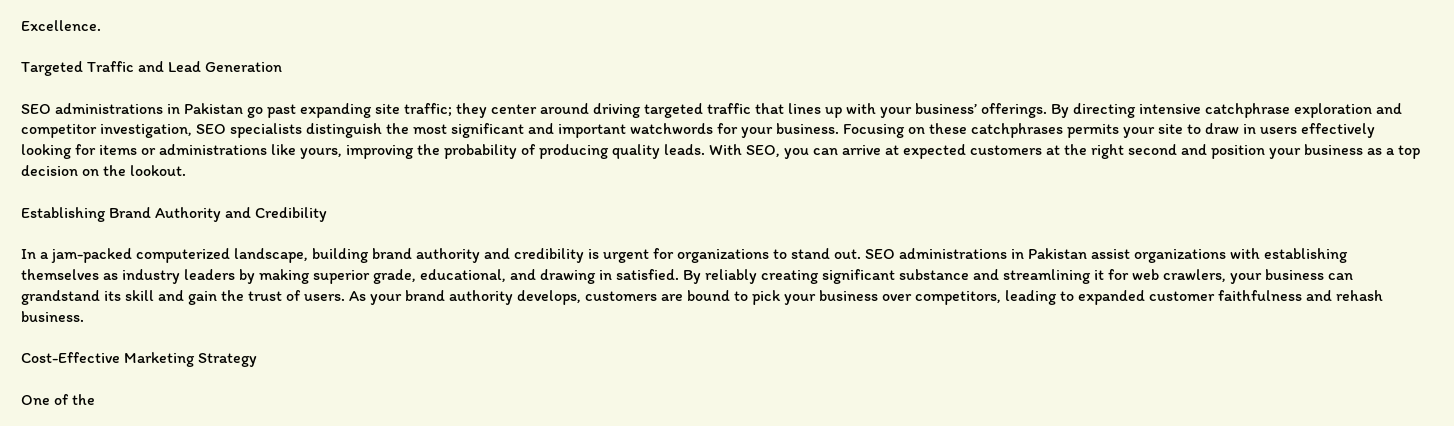Excellence.

Targeted Traffic and Lead Generation

SEO administrations in Pakistan go past expanding site traffic; they center around driving targeted traffic that lines up with your business’ offerings. By directing intensive catchphrase exploration and competitor investigation, SEO specialists distinguish the most significant and important watchwords for your business. Focusing on these catchphrases permits your site to draw in users effectively looking for items or administrations like yours, improving the probability of producing quality leads. With SEO, you can arrive at expected customers at the right second and position your business as a top decision on the lookout.

Establishing Brand Authority and Credibility

In a jam-packed computerized landscape, building brand authority and credibility is urgent for organizations to stand out. SEO administrations in Pakistan assist organizations with establishing themselves as industry leaders by making superior grade, educational, and drawing in satisfied. By reliably creating significant substance and streamlining it for web crawlers, your business can grandstand its skill and gain the trust of users. As your brand authority develops, customers are bound to pick your business over competitors, leading to expanded customer faithfulness and rehash business.

Cost-Effective Marketing Strategy

One of the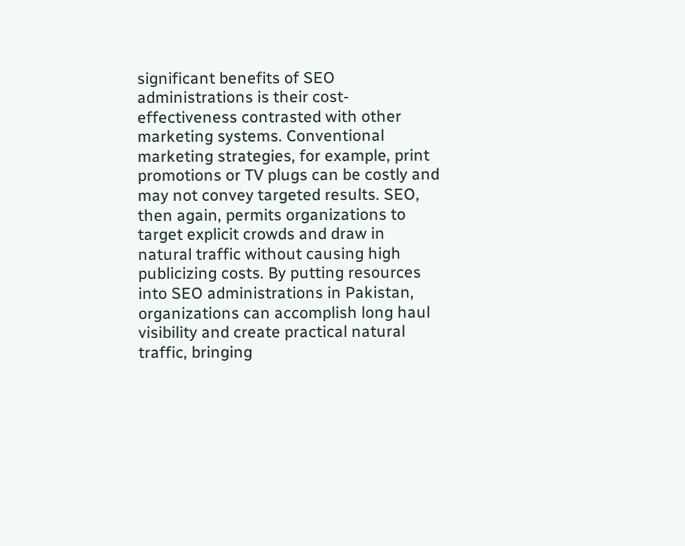significant benefits of SEO administrations is their cost-effectiveness contrasted with other marketing systems. Conventional marketing strategies, for example, print promotions or TV plugs can be costly and may not convey targeted results. SEO, then again, permits organizations to target explicit crowds and draw in natural traffic without causing high publicizing costs. By putting resources into SEO administrations in Pakistan, organizations can accomplish long haul visibility and create practical natural traffic, bringing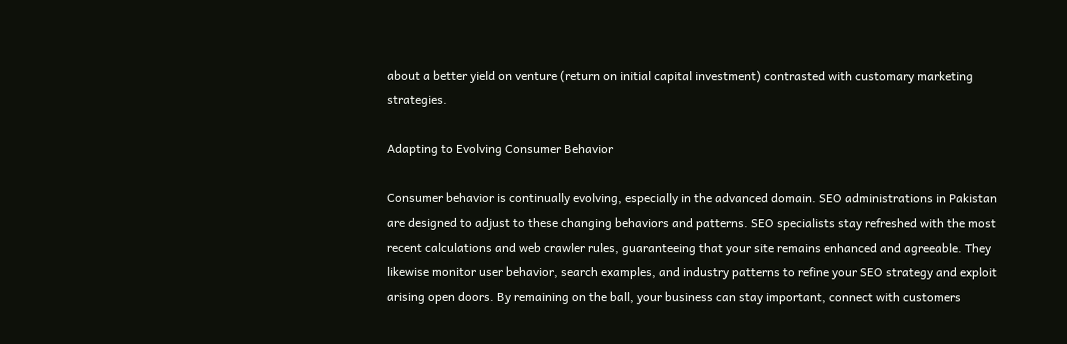about a better yield on venture (return on initial capital investment) contrasted with customary marketing strategies.

Adapting to Evolving Consumer Behavior

Consumer behavior is continually evolving, especially in the advanced domain. SEO administrations in Pakistan are designed to adjust to these changing behaviors and patterns. SEO specialists stay refreshed with the most recent calculations and web crawler rules, guaranteeing that your site remains enhanced and agreeable. They likewise monitor user behavior, search examples, and industry patterns to refine your SEO strategy and exploit arising open doors. By remaining on the ball, your business can stay important, connect with customers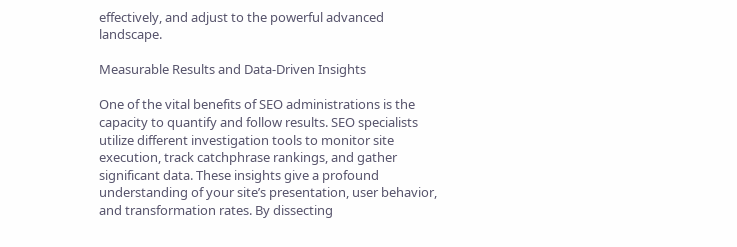effectively, and adjust to the powerful advanced landscape.

Measurable Results and Data-Driven Insights

One of the vital benefits of SEO administrations is the capacity to quantify and follow results. SEO specialists utilize different investigation tools to monitor site execution, track catchphrase rankings, and gather significant data. These insights give a profound understanding of your site’s presentation, user behavior, and transformation rates. By dissecting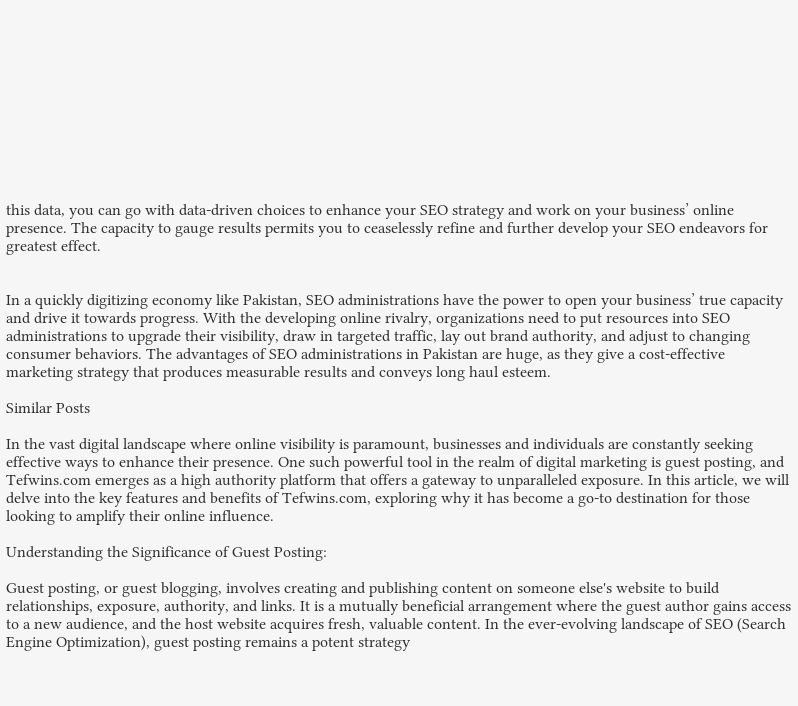this data, you can go with data-driven choices to enhance your SEO strategy and work on your business’ online presence. The capacity to gauge results permits you to ceaselessly refine and further develop your SEO endeavors for greatest effect.


In a quickly digitizing economy like Pakistan, SEO administrations have the power to open your business’ true capacity and drive it towards progress. With the developing online rivalry, organizations need to put resources into SEO administrations to upgrade their visibility, draw in targeted traffic, lay out brand authority, and adjust to changing consumer behaviors. The advantages of SEO administrations in Pakistan are huge, as they give a cost-effective marketing strategy that produces measurable results and conveys long haul esteem.

Similar Posts

In the vast digital landscape where online visibility is paramount, businesses and individuals are constantly seeking effective ways to enhance their presence. One such powerful tool in the realm of digital marketing is guest posting, and Tefwins.com emerges as a high authority platform that offers a gateway to unparalleled exposure. In this article, we will delve into the key features and benefits of Tefwins.com, exploring why it has become a go-to destination for those looking to amplify their online influence.

Understanding the Significance of Guest Posting:

Guest posting, or guest blogging, involves creating and publishing content on someone else's website to build relationships, exposure, authority, and links. It is a mutually beneficial arrangement where the guest author gains access to a new audience, and the host website acquires fresh, valuable content. In the ever-evolving landscape of SEO (Search Engine Optimization), guest posting remains a potent strategy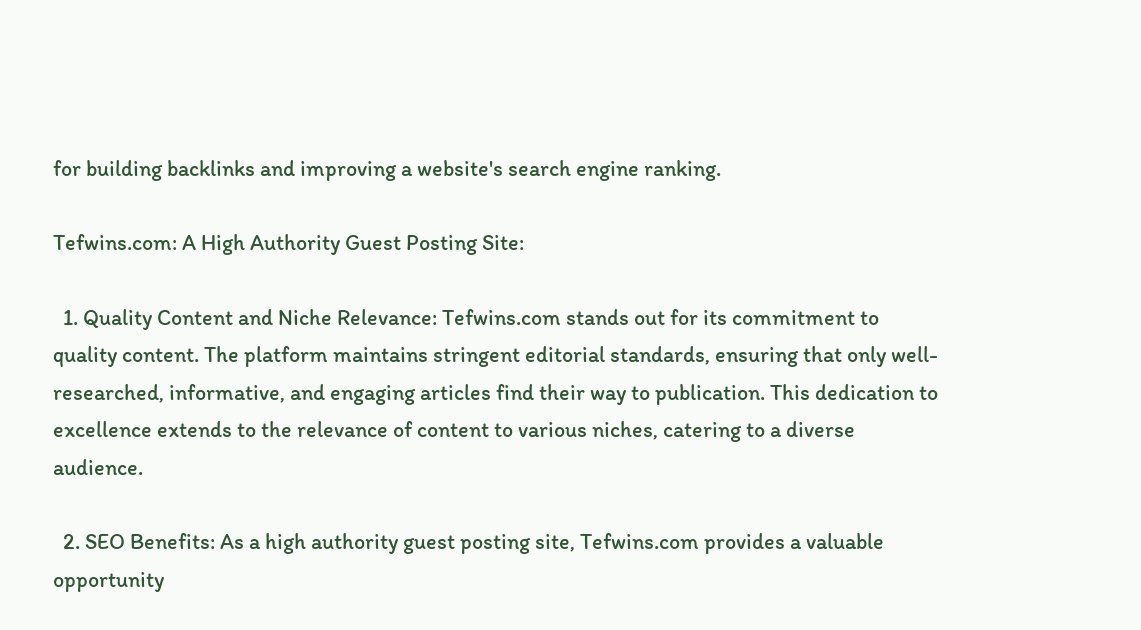for building backlinks and improving a website's search engine ranking.

Tefwins.com: A High Authority Guest Posting Site:

  1. Quality Content and Niche Relevance: Tefwins.com stands out for its commitment to quality content. The platform maintains stringent editorial standards, ensuring that only well-researched, informative, and engaging articles find their way to publication. This dedication to excellence extends to the relevance of content to various niches, catering to a diverse audience.

  2. SEO Benefits: As a high authority guest posting site, Tefwins.com provides a valuable opportunity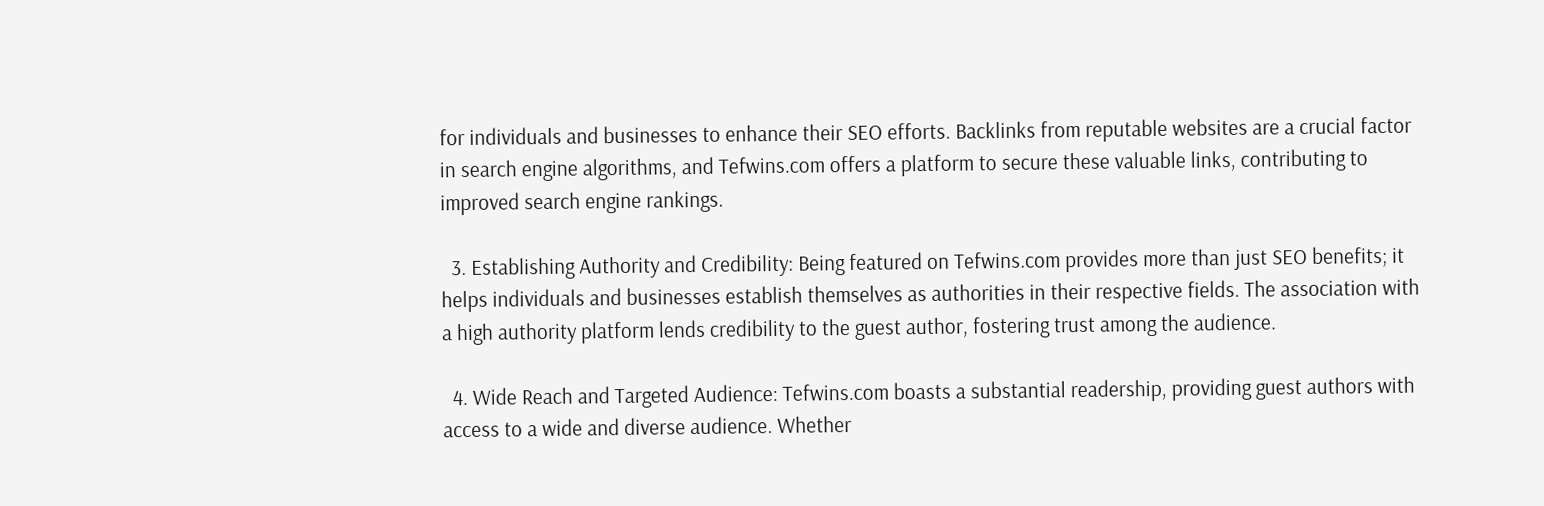for individuals and businesses to enhance their SEO efforts. Backlinks from reputable websites are a crucial factor in search engine algorithms, and Tefwins.com offers a platform to secure these valuable links, contributing to improved search engine rankings.

  3. Establishing Authority and Credibility: Being featured on Tefwins.com provides more than just SEO benefits; it helps individuals and businesses establish themselves as authorities in their respective fields. The association with a high authority platform lends credibility to the guest author, fostering trust among the audience.

  4. Wide Reach and Targeted Audience: Tefwins.com boasts a substantial readership, providing guest authors with access to a wide and diverse audience. Whether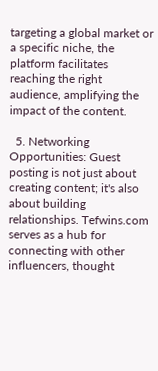targeting a global market or a specific niche, the platform facilitates reaching the right audience, amplifying the impact of the content.

  5. Networking Opportunities: Guest posting is not just about creating content; it's also about building relationships. Tefwins.com serves as a hub for connecting with other influencers, thought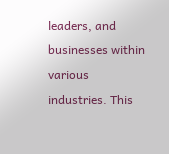leaders, and businesses within various industries. This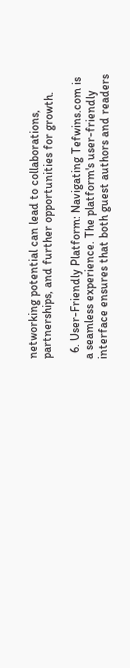networking potential can lead to collaborations, partnerships, and further opportunities for growth.

  6. User-Friendly Platform: Navigating Tefwins.com is a seamless experience. The platform's user-friendly interface ensures that both guest authors and readers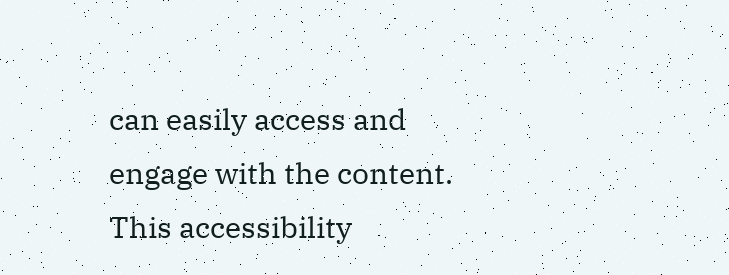can easily access and engage with the content. This accessibility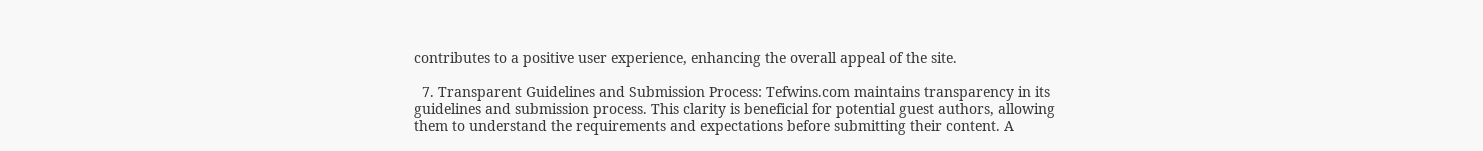contributes to a positive user experience, enhancing the overall appeal of the site.

  7. Transparent Guidelines and Submission Process: Tefwins.com maintains transparency in its guidelines and submission process. This clarity is beneficial for potential guest authors, allowing them to understand the requirements and expectations before submitting their content. A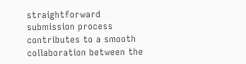straightforward submission process contributes to a smooth collaboration between the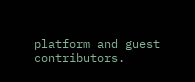platform and guest contributors.